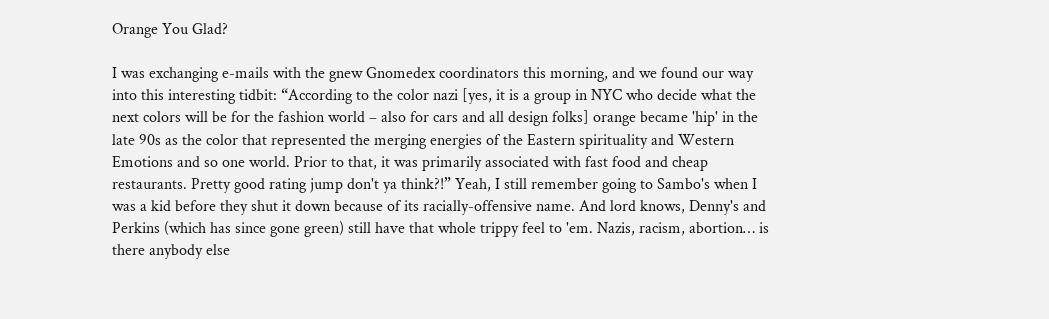Orange You Glad?

I was exchanging e-mails with the gnew Gnomedex coordinators this morning, and we found our way into this interesting tidbit: “According to the color nazi [yes, it is a group in NYC who decide what the next colors will be for the fashion world – also for cars and all design folks] orange became 'hip' in the late 90s as the color that represented the merging energies of the Eastern spirituality and Western Emotions and so one world. Prior to that, it was primarily associated with fast food and cheap restaurants. Pretty good rating jump don't ya think?!” Yeah, I still remember going to Sambo's when I was a kid before they shut it down because of its racially-offensive name. And lord knows, Denny's and Perkins (which has since gone green) still have that whole trippy feel to 'em. Nazis, racism, abortion… is there anybody else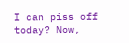I can piss off today? Now,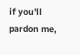if you'll pardon me,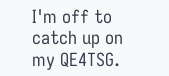I'm off to catch up on my QE4TSG.